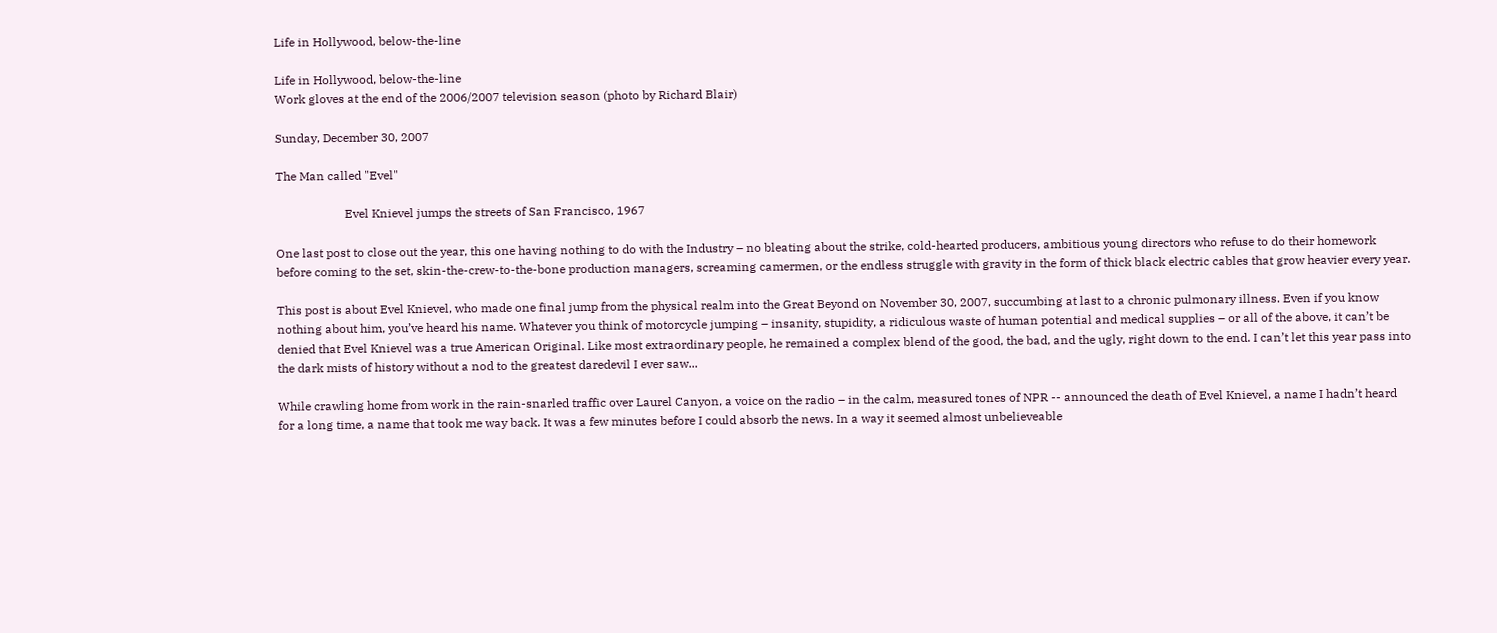Life in Hollywood, below-the-line

Life in Hollywood, below-the-line
Work gloves at the end of the 2006/2007 television season (photo by Richard Blair)

Sunday, December 30, 2007

The Man called "Evel"

                       Evel Knievel jumps the streets of San Francisco, 1967

One last post to close out the year, this one having nothing to do with the Industry – no bleating about the strike, cold-hearted producers, ambitious young directors who refuse to do their homework before coming to the set, skin-the-crew-to-the-bone production managers, screaming camermen, or the endless struggle with gravity in the form of thick black electric cables that grow heavier every year.

This post is about Evel Knievel, who made one final jump from the physical realm into the Great Beyond on November 30, 2007, succumbing at last to a chronic pulmonary illness. Even if you know nothing about him, you’ve heard his name. Whatever you think of motorcycle jumping – insanity, stupidity, a ridiculous waste of human potential and medical supplies – or all of the above, it can’t be denied that Evel Knievel was a true American Original. Like most extraordinary people, he remained a complex blend of the good, the bad, and the ugly, right down to the end. I can’t let this year pass into the dark mists of history without a nod to the greatest daredevil I ever saw...

While crawling home from work in the rain-snarled traffic over Laurel Canyon, a voice on the radio – in the calm, measured tones of NPR -- announced the death of Evel Knievel, a name I hadn’t heard for a long time, a name that took me way back. It was a few minutes before I could absorb the news. In a way it seemed almost unbelieveable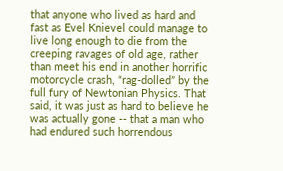that anyone who lived as hard and fast as Evel Knievel could manage to live long enough to die from the creeping ravages of old age, rather than meet his end in another horrific motorcycle crash, “rag-dolled” by the full fury of Newtonian Physics. That said, it was just as hard to believe he was actually gone -- that a man who had endured such horrendous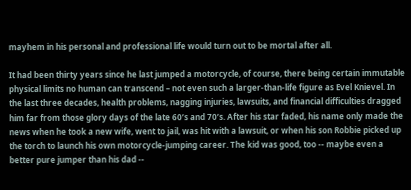mayhem in his personal and professional life would turn out to be mortal after all.

It had been thirty years since he last jumped a motorcycle, of course, there being certain immutable physical limits no human can transcend – not even such a larger-than-life figure as Evel Knievel. In the last three decades, health problems, nagging injuries, lawsuits, and financial difficulties dragged him far from those glory days of the late 60’s and 70’s. After his star faded, his name only made the news when he took a new wife, went to jail, was hit with a lawsuit, or when his son Robbie picked up the torch to launch his own motorcycle-jumping career. The kid was good, too -- maybe even a better pure jumper than his dad --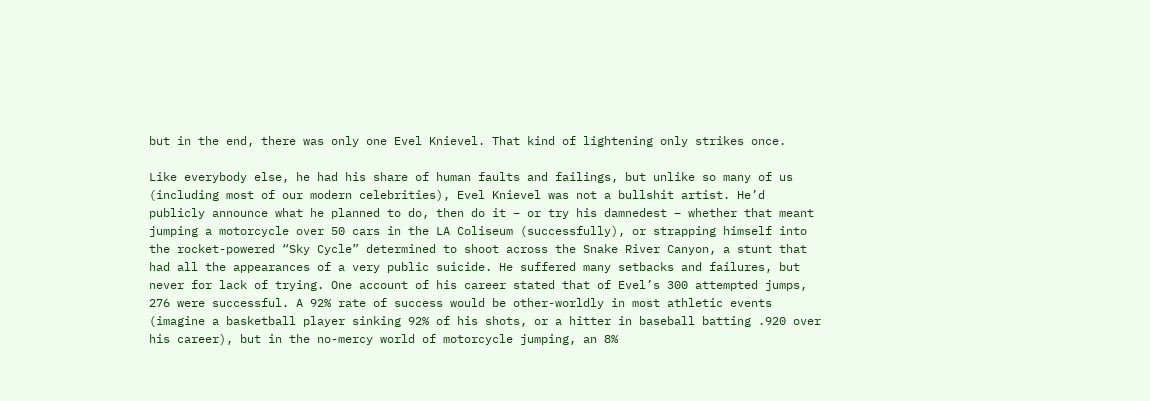but in the end, there was only one Evel Knievel. That kind of lightening only strikes once.

Like everybody else, he had his share of human faults and failings, but unlike so many of us (including most of our modern celebrities), Evel Knievel was not a bullshit artist. He’d publicly announce what he planned to do, then do it – or try his damnedest – whether that meant jumping a motorcycle over 50 cars in the LA Coliseum (successfully), or strapping himself into the rocket-powered “Sky Cycle” determined to shoot across the Snake River Canyon, a stunt that had all the appearances of a very public suicide. He suffered many setbacks and failures, but never for lack of trying. One account of his career stated that of Evel’s 300 attempted jumps, 276 were successful. A 92% rate of success would be other-worldly in most athletic events (imagine a basketball player sinking 92% of his shots, or a hitter in baseball batting .920 over his career), but in the no-mercy world of motorcycle jumping, an 8%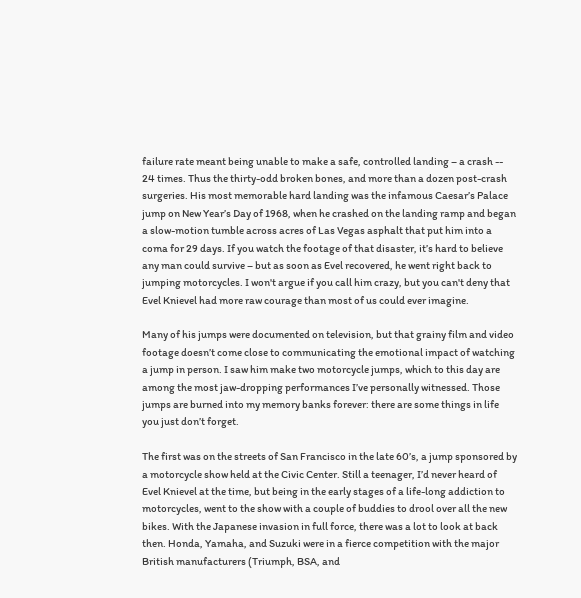failure rate meant being unable to make a safe, controlled landing – a crash -- 24 times. Thus the thirty-odd broken bones, and more than a dozen post-crash surgeries. His most memorable hard landing was the infamous Caesar’s Palace jump on New Year’s Day of 1968, when he crashed on the landing ramp and began a slow-motion tumble across acres of Las Vegas asphalt that put him into a coma for 29 days. If you watch the footage of that disaster, it’s hard to believe any man could survive – but as soon as Evel recovered, he went right back to jumping motorcycles. I won't argue if you call him crazy, but you can't deny that Evel Knievel had more raw courage than most of us could ever imagine.

Many of his jumps were documented on television, but that grainy film and video footage doesn’t come close to communicating the emotional impact of watching a jump in person. I saw him make two motorcycle jumps, which to this day are among the most jaw-dropping performances I’ve personally witnessed. Those jumps are burned into my memory banks forever: there are some things in life you just don’t forget.

The first was on the streets of San Francisco in the late 60’s, a jump sponsored by a motorcycle show held at the Civic Center. Still a teenager, I’d never heard of Evel Knievel at the time, but being in the early stages of a life-long addiction to motorcycles, went to the show with a couple of buddies to drool over all the new bikes. With the Japanese invasion in full force, there was a lot to look at back then. Honda, Yamaha, and Suzuki were in a fierce competition with the major British manufacturers (Triumph, BSA, and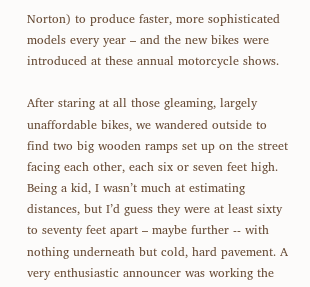Norton) to produce faster, more sophisticated models every year – and the new bikes were introduced at these annual motorcycle shows.

After staring at all those gleaming, largely unaffordable bikes, we wandered outside to find two big wooden ramps set up on the street facing each other, each six or seven feet high. Being a kid, I wasn’t much at estimating distances, but I’d guess they were at least sixty to seventy feet apart – maybe further -- with nothing underneath but cold, hard pavement. A very enthusiastic announcer was working the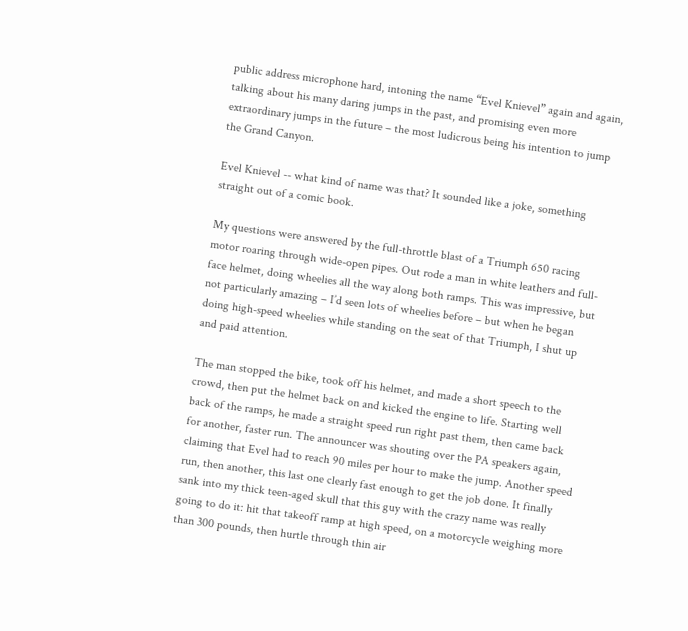public address microphone hard, intoning the name “Evel Knievel” again and again, talking about his many daring jumps in the past, and promising even more extraordinary jumps in the future – the most ludicrous being his intention to jump the Grand Canyon.

Evel Knievel -- what kind of name was that? It sounded like a joke, something straight out of a comic book.

My questions were answered by the full-throttle blast of a Triumph 650 racing motor roaring through wide-open pipes. Out rode a man in white leathers and full-face helmet, doing wheelies all the way along both ramps. This was impressive, but not particularly amazing – I’d seen lots of wheelies before – but when he began doing high-speed wheelies while standing on the seat of that Triumph, I shut up and paid attention.

The man stopped the bike, took off his helmet, and made a short speech to the crowd, then put the helmet back on and kicked the engine to life. Starting well back of the ramps, he made a straight speed run right past them, then came back for another, faster run. The announcer was shouting over the PA speakers again, claiming that Evel had to reach 90 miles per hour to make the jump. Another speed run, then another, this last one clearly fast enough to get the job done. It finally sank into my thick teen-aged skull that this guy with the crazy name was really going to do it: hit that takeoff ramp at high speed, on a motorcycle weighing more than 300 pounds, then hurtle through thin air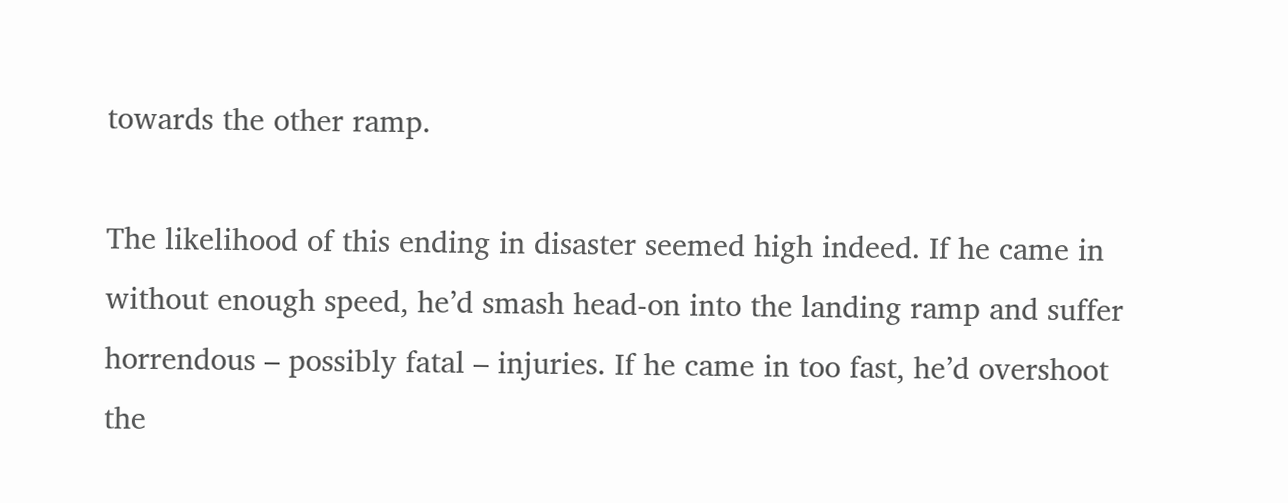towards the other ramp.

The likelihood of this ending in disaster seemed high indeed. If he came in without enough speed, he’d smash head-on into the landing ramp and suffer horrendous – possibly fatal – injuries. If he came in too fast, he’d overshoot the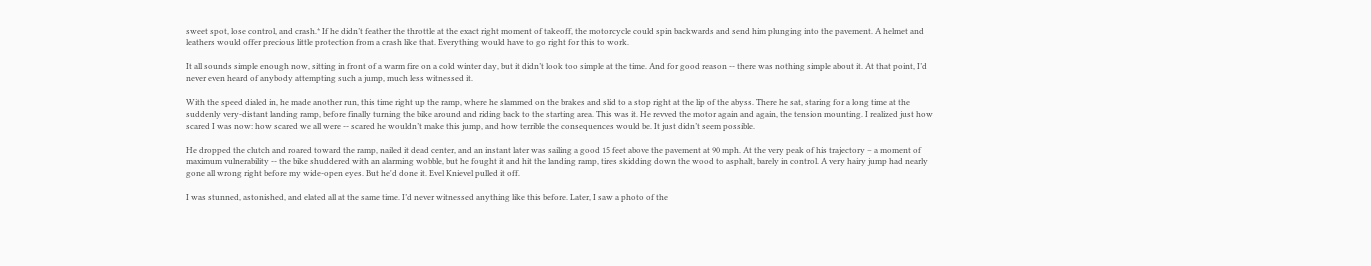sweet spot, lose control, and crash.* If he didn’t feather the throttle at the exact right moment of takeoff, the motorcycle could spin backwards and send him plunging into the pavement. A helmet and leathers would offer precious little protection from a crash like that. Everything would have to go right for this to work.

It all sounds simple enough now, sitting in front of a warm fire on a cold winter day, but it didn’t look too simple at the time. And for good reason -- there was nothing simple about it. At that point, I’d never even heard of anybody attempting such a jump, much less witnessed it.

With the speed dialed in, he made another run, this time right up the ramp, where he slammed on the brakes and slid to a stop right at the lip of the abyss. There he sat, staring for a long time at the suddenly very-distant landing ramp, before finally turning the bike around and riding back to the starting area. This was it. He revved the motor again and again, the tension mounting. I realized just how scared I was now: how scared we all were -- scared he wouldn’t make this jump, and how terrible the consequences would be. It just didn’t seem possible.

He dropped the clutch and roared toward the ramp, nailed it dead center, and an instant later was sailing a good 15 feet above the pavement at 90 mph. At the very peak of his trajectory – a moment of maximum vulnerability -- the bike shuddered with an alarming wobble, but he fought it and hit the landing ramp, tires skidding down the wood to asphalt, barely in control. A very hairy jump had nearly gone all wrong right before my wide-open eyes. But he'd done it. Evel Knievel pulled it off.

I was stunned, astonished, and elated all at the same time. I’d never witnessed anything like this before. Later, I saw a photo of the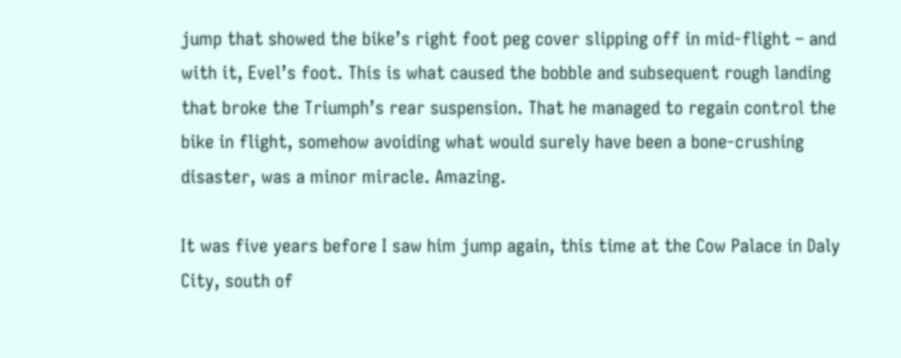jump that showed the bike’s right foot peg cover slipping off in mid-flight – and with it, Evel’s foot. This is what caused the bobble and subsequent rough landing that broke the Triumph’s rear suspension. That he managed to regain control the bike in flight, somehow avoiding what would surely have been a bone-crushing disaster, was a minor miracle. Amazing.

It was five years before I saw him jump again, this time at the Cow Palace in Daly City, south of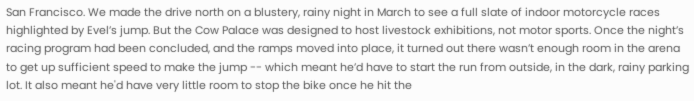San Francisco. We made the drive north on a blustery, rainy night in March to see a full slate of indoor motorcycle races highlighted by Evel’s jump. But the Cow Palace was designed to host livestock exhibitions, not motor sports. Once the night’s racing program had been concluded, and the ramps moved into place, it turned out there wasn’t enough room in the arena to get up sufficient speed to make the jump -- which meant he’d have to start the run from outside, in the dark, rainy parking lot. It also meant he'd have very little room to stop the bike once he hit the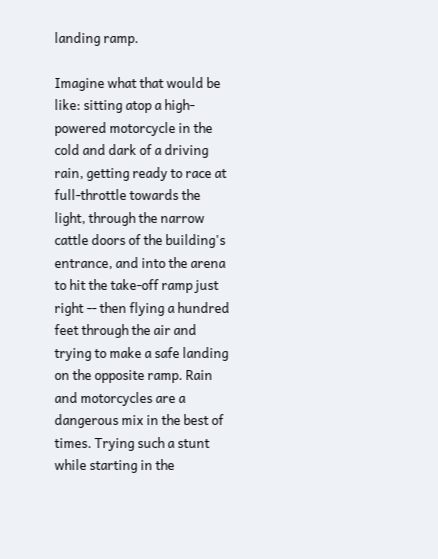landing ramp.

Imagine what that would be like: sitting atop a high-powered motorcycle in the cold and dark of a driving rain, getting ready to race at full-throttle towards the light, through the narrow cattle doors of the building's entrance, and into the arena to hit the take-off ramp just right -- then flying a hundred feet through the air and trying to make a safe landing on the opposite ramp. Rain and motorcycles are a dangerous mix in the best of times. Trying such a stunt while starting in the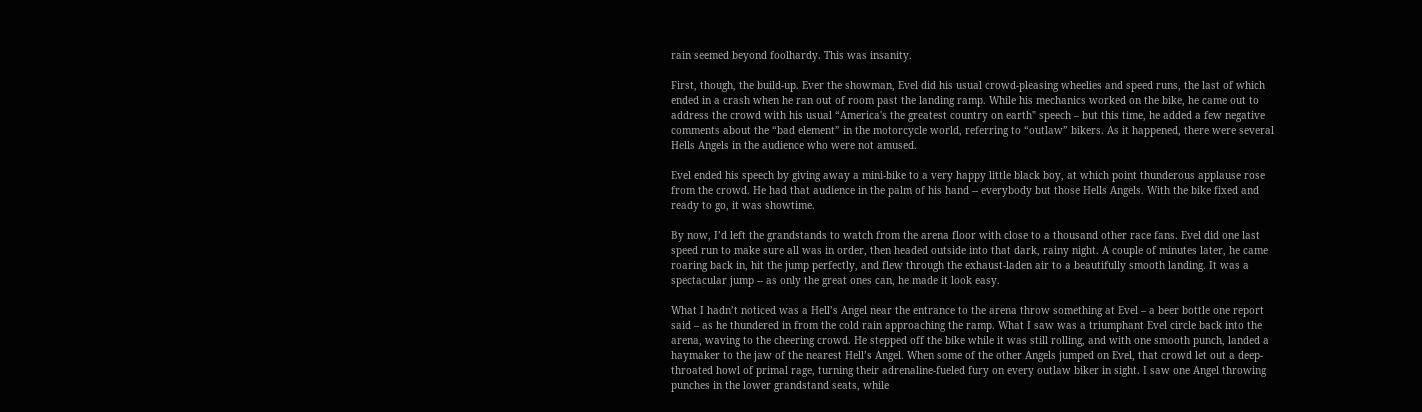rain seemed beyond foolhardy. This was insanity.

First, though, the build-up. Ever the showman, Evel did his usual crowd-pleasing wheelies and speed runs, the last of which ended in a crash when he ran out of room past the landing ramp. While his mechanics worked on the bike, he came out to address the crowd with his usual “America's the greatest country on earth" speech – but this time, he added a few negative comments about the “bad element” in the motorcycle world, referring to “outlaw” bikers. As it happened, there were several Hells Angels in the audience who were not amused.

Evel ended his speech by giving away a mini-bike to a very happy little black boy, at which point thunderous applause rose from the crowd. He had that audience in the palm of his hand -- everybody but those Hells Angels. With the bike fixed and ready to go, it was showtime.

By now, I’d left the grandstands to watch from the arena floor with close to a thousand other race fans. Evel did one last speed run to make sure all was in order, then headed outside into that dark, rainy night. A couple of minutes later, he came roaring back in, hit the jump perfectly, and flew through the exhaust-laden air to a beautifully smooth landing. It was a spectacular jump -- as only the great ones can, he made it look easy.

What I hadn’t noticed was a Hell’s Angel near the entrance to the arena throw something at Evel – a beer bottle one report said – as he thundered in from the cold rain approaching the ramp. What I saw was a triumphant Evel circle back into the arena, waving to the cheering crowd. He stepped off the bike while it was still rolling, and with one smooth punch, landed a haymaker to the jaw of the nearest Hell’s Angel. When some of the other Angels jumped on Evel, that crowd let out a deep-throated howl of primal rage, turning their adrenaline-fueled fury on every outlaw biker in sight. I saw one Angel throwing punches in the lower grandstand seats, while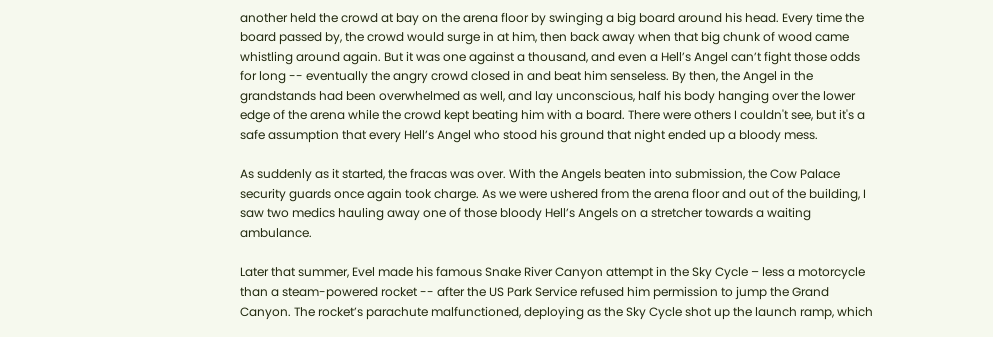another held the crowd at bay on the arena floor by swinging a big board around his head. Every time the board passed by, the crowd would surge in at him, then back away when that big chunk of wood came whistling around again. But it was one against a thousand, and even a Hell’s Angel can’t fight those odds for long -- eventually the angry crowd closed in and beat him senseless. By then, the Angel in the grandstands had been overwhelmed as well, and lay unconscious, half his body hanging over the lower edge of the arena while the crowd kept beating him with a board. There were others I couldn't see, but it's a safe assumption that every Hell’s Angel who stood his ground that night ended up a bloody mess.

As suddenly as it started, the fracas was over. With the Angels beaten into submission, the Cow Palace security guards once again took charge. As we were ushered from the arena floor and out of the building, I saw two medics hauling away one of those bloody Hell’s Angels on a stretcher towards a waiting ambulance.

Later that summer, Evel made his famous Snake River Canyon attempt in the Sky Cycle – less a motorcycle than a steam-powered rocket -- after the US Park Service refused him permission to jump the Grand Canyon. The rocket’s parachute malfunctioned, deploying as the Sky Cycle shot up the launch ramp, which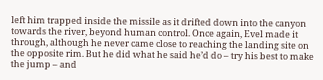left him trapped inside the missile as it drifted down into the canyon towards the river, beyond human control. Once again, Evel made it through, although he never came close to reaching the landing site on the opposite rim. But he did what he said he’d do – try his best to make the jump – and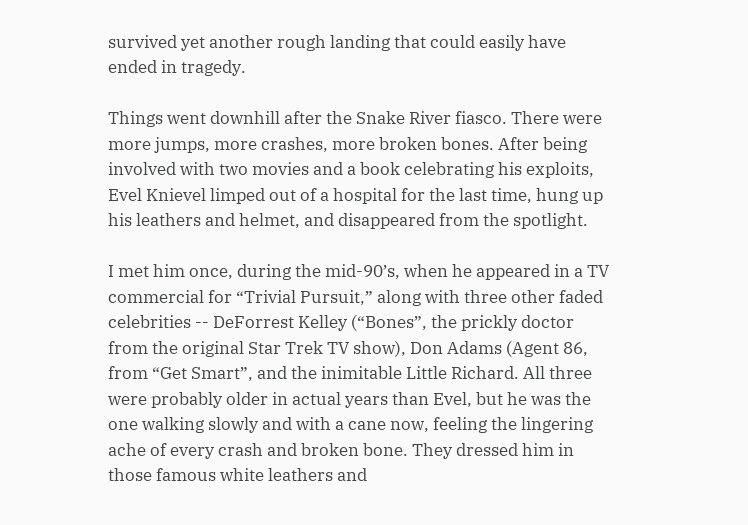survived yet another rough landing that could easily have ended in tragedy.

Things went downhill after the Snake River fiasco. There were more jumps, more crashes, more broken bones. After being involved with two movies and a book celebrating his exploits, Evel Knievel limped out of a hospital for the last time, hung up his leathers and helmet, and disappeared from the spotlight.

I met him once, during the mid-90’s, when he appeared in a TV commercial for “Trivial Pursuit,” along with three other faded celebrities -- DeForrest Kelley (“Bones”, the prickly doctor from the original Star Trek TV show), Don Adams (Agent 86, from “Get Smart”, and the inimitable Little Richard. All three were probably older in actual years than Evel, but he was the one walking slowly and with a cane now, feeling the lingering ache of every crash and broken bone. They dressed him in those famous white leathers and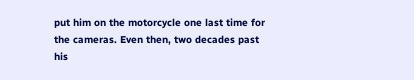put him on the motorcycle one last time for the cameras. Even then, two decades past his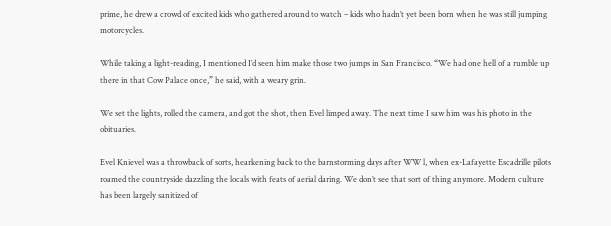prime, he drew a crowd of excited kids who gathered around to watch – kids who hadn’t yet been born when he was still jumping motorcycles.

While taking a light-reading, I mentioned I’d seen him make those two jumps in San Francisco. “We had one hell of a rumble up there in that Cow Palace once,” he said, with a weary grin.

We set the lights, rolled the camera, and got the shot, then Evel limped away. The next time I saw him was his photo in the obituaries.

Evel Knievel was a throwback of sorts, hearkening back to the barnstorming days after WW l, when ex-Lafayette Escadrille pilots roamed the countryside dazzling the locals with feats of aerial daring. We don’t see that sort of thing anymore. Modern culture has been largely sanitized of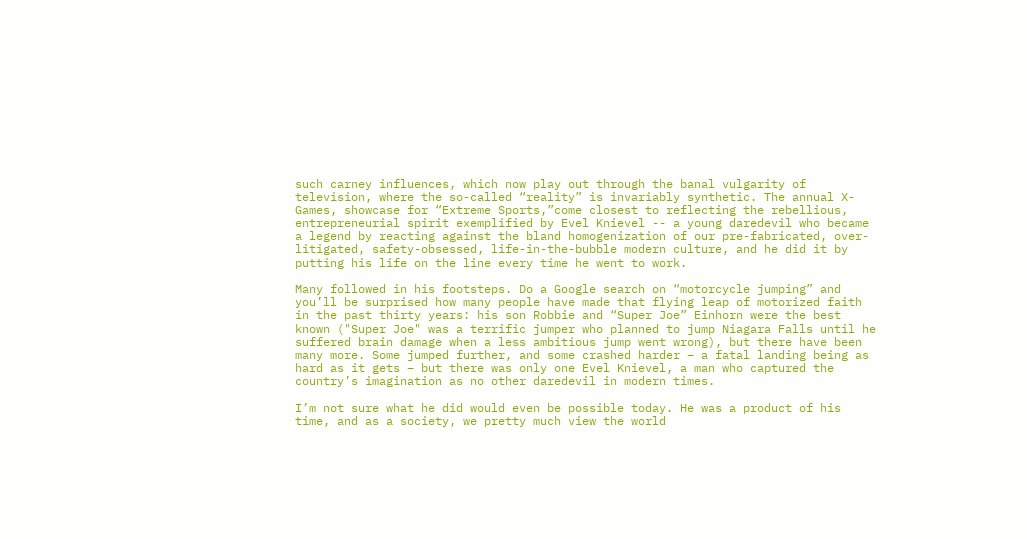such carney influences, which now play out through the banal vulgarity of television, where the so-called “reality” is invariably synthetic. The annual X-Games, showcase for “Extreme Sports,”come closest to reflecting the rebellious, entrepreneurial spirit exemplified by Evel Knievel -- a young daredevil who became a legend by reacting against the bland homogenization of our pre-fabricated, over-litigated, safety-obsessed, life-in-the-bubble modern culture, and he did it by putting his life on the line every time he went to work.

Many followed in his footsteps. Do a Google search on “motorcycle jumping” and you’ll be surprised how many people have made that flying leap of motorized faith in the past thirty years: his son Robbie and “Super Joe” Einhorn were the best known ("Super Joe" was a terrific jumper who planned to jump Niagara Falls until he suffered brain damage when a less ambitious jump went wrong), but there have been many more. Some jumped further, and some crashed harder – a fatal landing being as hard as it gets – but there was only one Evel Knievel, a man who captured the country’s imagination as no other daredevil in modern times.

I’m not sure what he did would even be possible today. He was a product of his time, and as a society, we pretty much view the world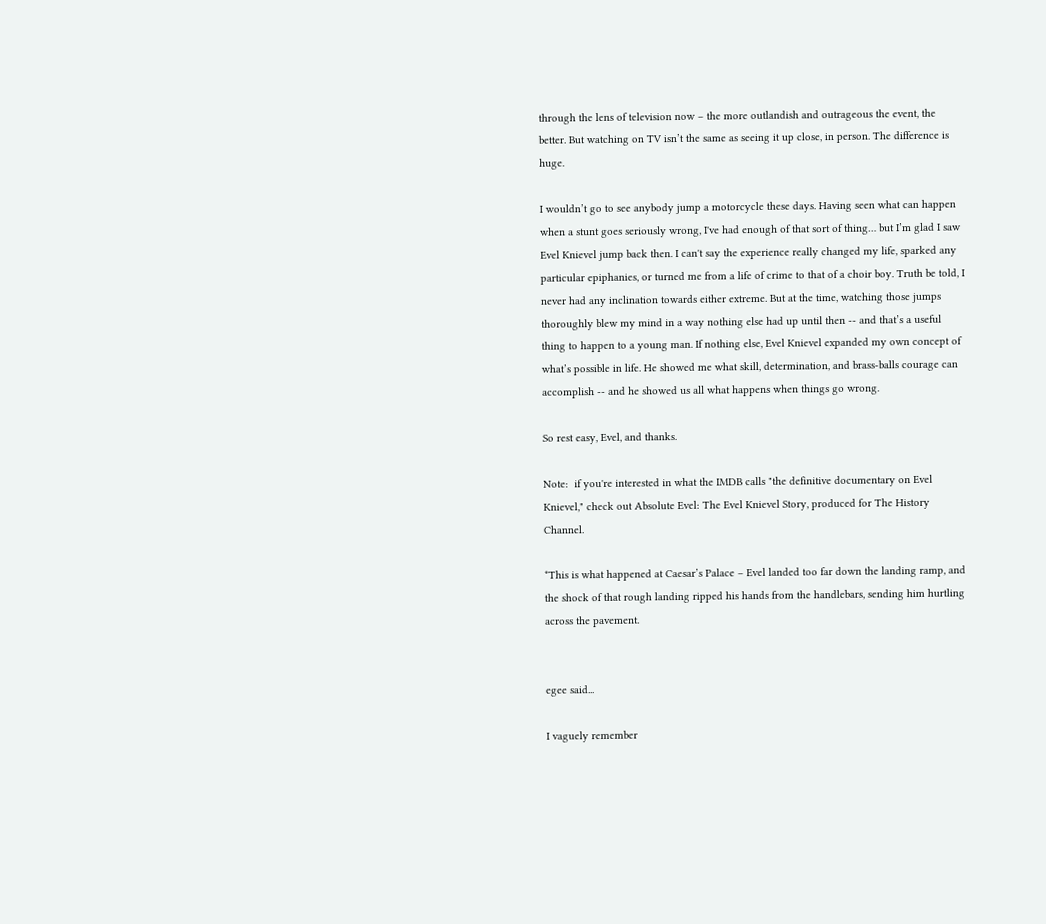through the lens of television now – the more outlandish and outrageous the event, the better. But watching on TV isn’t the same as seeing it up close, in person. The difference is huge.

I wouldn’t go to see anybody jump a motorcycle these days. Having seen what can happen when a stunt goes seriously wrong, I've had enough of that sort of thing… but I’m glad I saw Evel Knievel jump back then. I can't say the experience really changed my life, sparked any particular epiphanies, or turned me from a life of crime to that of a choir boy. Truth be told, I never had any inclination towards either extreme. But at the time, watching those jumps thoroughly blew my mind in a way nothing else had up until then -- and that’s a useful thing to happen to a young man. If nothing else, Evel Knievel expanded my own concept of what’s possible in life. He showed me what skill, determination, and brass-balls courage can accomplish -- and he showed us all what happens when things go wrong.

So rest easy, Evel, and thanks.

Note:  if you're interested in what the IMDB calls "the definitive documentary on Evel Knievel," check out Absolute Evel: The Evel Knievel Story, produced for The History Channel.

*This is what happened at Caesar’s Palace – Evel landed too far down the landing ramp, and the shock of that rough landing ripped his hands from the handlebars, sending him hurtling across the pavement.


egee said...

I vaguely remember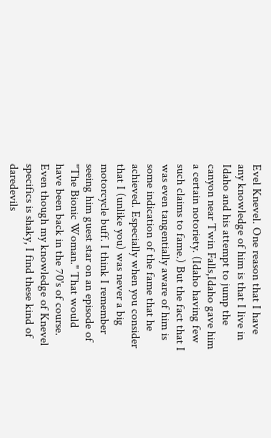Evel Knevel. One reason that I have any knowledge of him is that I live in Idaho and his attempt to jump the canyon near Twin Falls,Idaho gave him a certain notoriety. (Idaho having few such claims to fame.) But the fact that I was even tangentially aware of him is some indication of the fame that he achieved. Especially when you consider that I (unlike you) was never a big motorcycle buff. I think I remember seeing him guest star on an episode of "The Bionic Woman." That would have been back in the 70's of course. Even though my knowledge of Knevel specifics is shaky, I find these kind of daredevils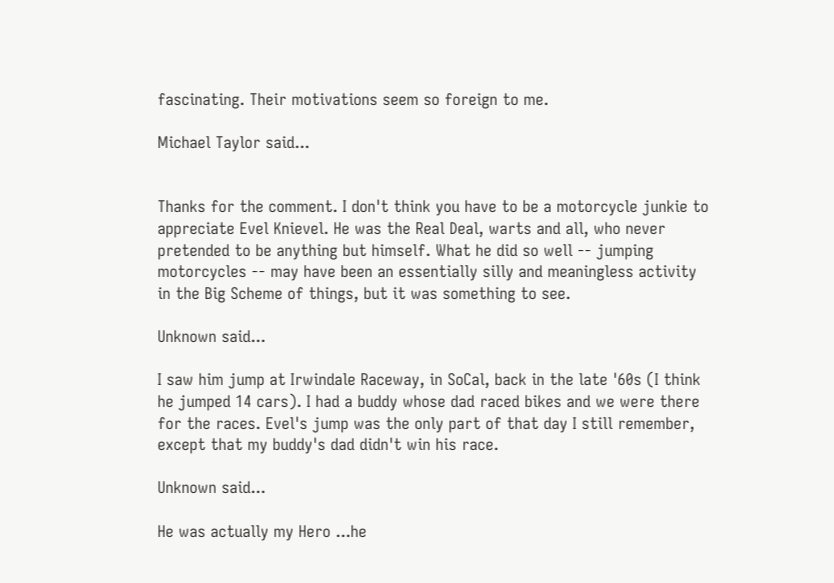fascinating. Their motivations seem so foreign to me.

Michael Taylor said...


Thanks for the comment. I don't think you have to be a motorcycle junkie to appreciate Evel Knievel. He was the Real Deal, warts and all, who never pretended to be anything but himself. What he did so well -- jumping motorcycles -- may have been an essentially silly and meaningless activity in the Big Scheme of things, but it was something to see.

Unknown said...

I saw him jump at Irwindale Raceway, in SoCal, back in the late '60s (I think he jumped 14 cars). I had a buddy whose dad raced bikes and we were there for the races. Evel's jump was the only part of that day I still remember, except that my buddy's dad didn't win his race.

Unknown said...

He was actually my Hero ...he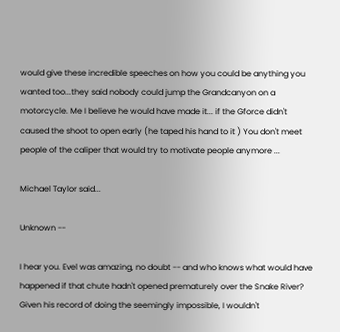would give these incredible speeches on how you could be anything you wanted too...they said nobody could jump the Grandcanyon on a motorcycle. Me I believe he would have made it... if the Gforce didn't caused the shoot to open early (he taped his hand to it ) You don't meet people of the caliper that would try to motivate people anymore ...

Michael Taylor said...

Unknown --

I hear you. Evel was amazing, no doubt -- and who knows what would have happened if that chute hadn't opened prematurely over the Snake River? Given his record of doing the seemingly impossible, I wouldn't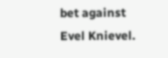bet against Evel Knievel.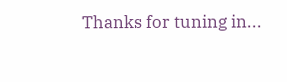Thanks for tuning in...